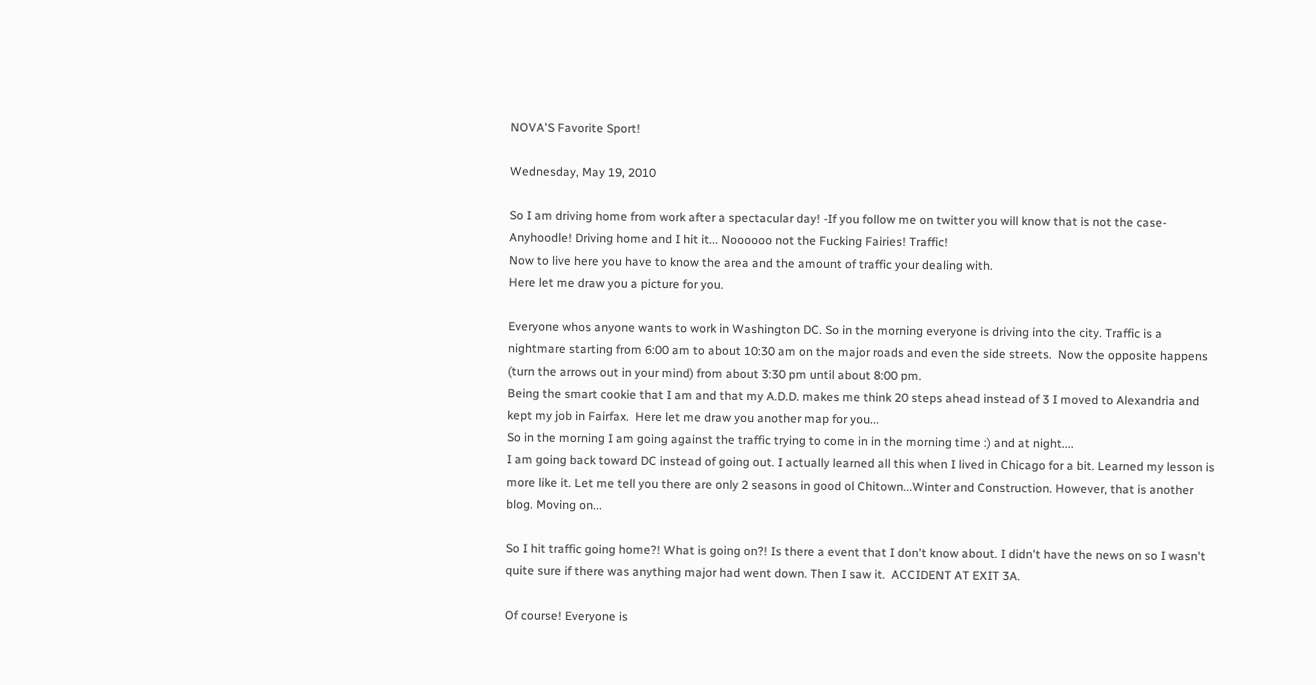NOVA'S Favorite Sport!

Wednesday, May 19, 2010

So I am driving home from work after a spectacular day! -If you follow me on twitter you will know that is not the case- Anyhoodle! Driving home and I hit it... Noooooo not the Fucking Fairies! Traffic!
Now to live here you have to know the area and the amount of traffic your dealing with.
Here let me draw you a picture for you.

Everyone whos anyone wants to work in Washington DC. So in the morning everyone is driving into the city. Traffic is a nightmare starting from 6:00 am to about 10:30 am on the major roads and even the side streets.  Now the opposite happens (turn the arrows out in your mind) from about 3:30 pm until about 8:00 pm.
Being the smart cookie that I am and that my A.D.D. makes me think 20 steps ahead instead of 3 I moved to Alexandria and kept my job in Fairfax.  Here let me draw you another map for you...
So in the morning I am going against the traffic trying to come in in the morning time :) and at night....
I am going back toward DC instead of going out. I actually learned all this when I lived in Chicago for a bit. Learned my lesson is more like it. Let me tell you there are only 2 seasons in good ol Chitown...Winter and Construction. However, that is another blog. Moving on...

So I hit traffic going home?! What is going on?! Is there a event that I don't know about. I didn't have the news on so I wasn't quite sure if there was anything major had went down. Then I saw it.  ACCIDENT AT EXIT 3A.

Of course! Everyone is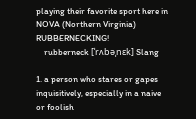playing their favorite sport here in NOVA (Northern Virginia) RUBBERNECKING!
    rubberneck [ˈrʌbəˌnɛk] Slang

1. a person who stares or gapes inquisitively, especially in a naive or foolish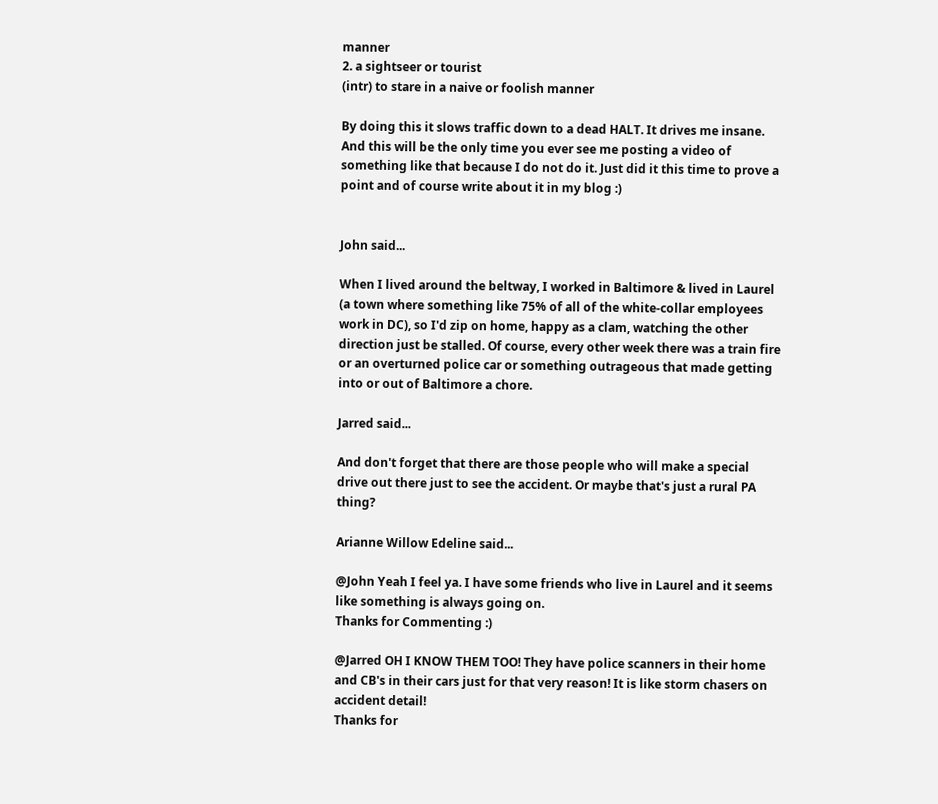manner
2. a sightseer or tourist
(intr) to stare in a naive or foolish manner

By doing this it slows traffic down to a dead HALT. It drives me insane. And this will be the only time you ever see me posting a video of something like that because I do not do it. Just did it this time to prove a point and of course write about it in my blog :)


John said...

When I lived around the beltway, I worked in Baltimore & lived in Laurel (a town where something like 75% of all of the white-collar employees work in DC), so I'd zip on home, happy as a clam, watching the other direction just be stalled. Of course, every other week there was a train fire or an overturned police car or something outrageous that made getting into or out of Baltimore a chore.

Jarred said...

And don't forget that there are those people who will make a special drive out there just to see the accident. Or maybe that's just a rural PA thing?

Arianne Willow Edeline said...

@John Yeah I feel ya. I have some friends who live in Laurel and it seems like something is always going on.
Thanks for Commenting :)

@Jarred OH I KNOW THEM TOO! They have police scanners in their home and CB's in their cars just for that very reason! It is like storm chasers on accident detail!
Thanks for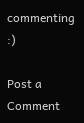commenting :)

Post a Comment